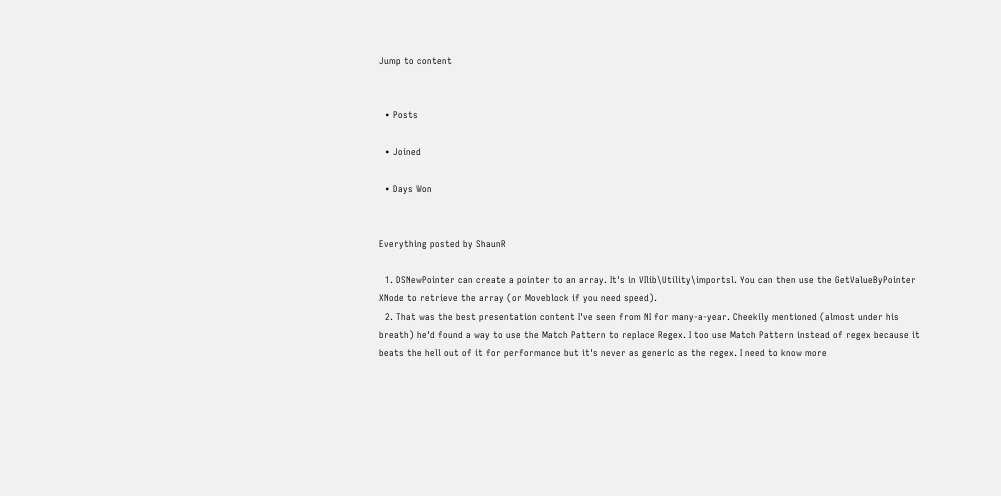Jump to content


  • Posts

  • Joined

  • Days Won


Everything posted by ShaunR

  1. DSNewPointer can create a pointer to an array. It's in VIlib\Utility\importsl. You can then use the GetValueByPointer XNode to retrieve the array (or Moveblock if you need speed).
  2. That was the best presentation content I've seen from NI for many-a-year. Cheekily mentioned (almost under his breath) he'd found a way to use the Match Pattern to replace Regex. I too use Match Pattern instead of regex because it beats the hell out of it for performance but it's never as generic as the regex. I need to know more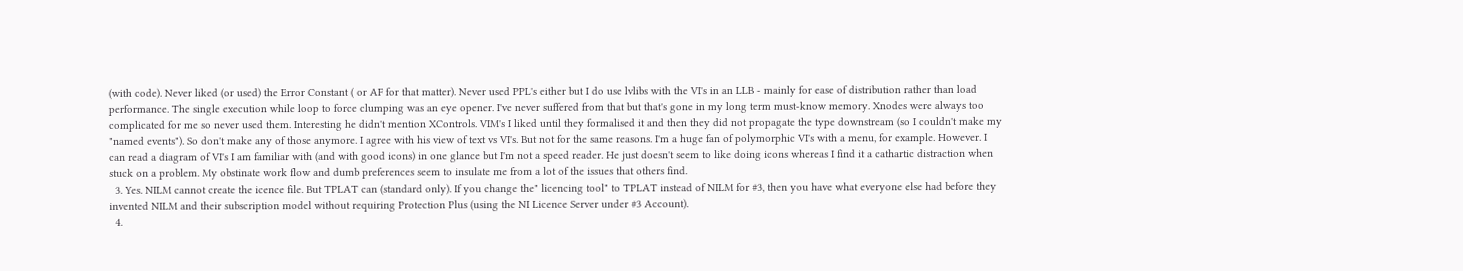(with code). Never liked (or used) the Error Constant ( or AF for that matter). Never used PPL's either but I do use lvlibs with the VI's in an LLB - mainly for ease of distribution rather than load performance. The single execution while loop to force clumping was an eye opener. I've never suffered from that but that's gone in my long term must-know memory. Xnodes were always too complicated for me so never used them. Interesting he didn't mention XControls. VIM's I liked until they formalised it and then they did not propagate the type downstream (so I couldn't make my "named events"). So don't make any of those anymore. I agree with his view of text vs VI's. But not for the same reasons. I'm a huge fan of polymorphic VI's with a menu, for example. However. I can read a diagram of VI's I am familiar with (and with good icons) in one glance but I'm not a speed reader. He just doesn't seem to like doing icons whereas I find it a cathartic distraction when stuck on a problem. My obstinate work flow and dumb preferences seem to insulate me from a lot of the issues that others find.
  3. Yes. NILM cannot create the icence file. But TPLAT can (standard only). If you change the" licencing tool" to TPLAT instead of NILM for #3, then you have what everyone else had before they invented NILM and their subscription model without requiring Protection Plus (using the NI Licence Server under #3 Account).
  4.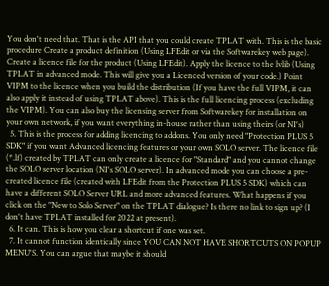You don't need that. That is the API that you could create TPLAT with. This is the basic procedure Create a product definition (Using LFEdit or via the Softwarekey web page). Create a licence file for the product (Using LFEdit). Apply the licence to the lvlib (Using TPLAT in advanced mode. This will give you a Licenced version of your code.) Point VIPM to the licence when you build the distribution (If you have the full VIPM, it can also apply it instead of using TPLAT above). This is the full licencing process (excluding the VIPM). You can also buy the licensing server from Softwarekey for installation on your own network, if you want everything in-house rather than using theirs (or NI's)
  5. This is the process for adding licencing to addons. You only need "Protection PLUS 5 SDK" if you want Advanced licencing features or your own SOLO server. The licence file (*.lf) created by TPLAT can only create a licence for "Standard" and you cannot change the SOLO server location (NI's SOLO server). In advanced mode you can choose a pre-created licence file (created with LFEdit from the Protection PLUS 5 SDK) which can have a different SOLO Server URL and more advanced features. What happens if you click on the "New to Solo Server" on the TPLAT dialogue? Is there no link to sign up? (I don't have TPLAT installed for 2022 at present).
  6. It can. This is how you clear a shortcut if one was set.
  7. It cannot function identically since YOU CAN NOT HAVE SHORTCUTS ON POPUP MENU'S. You can argue that maybe it should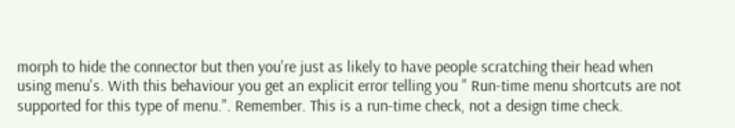morph to hide the connector but then you're just as likely to have people scratching their head when using menu's. With this behaviour you get an explicit error telling you " Run-time menu shortcuts are not supported for this type of menu.". Remember. This is a run-time check, not a design time check.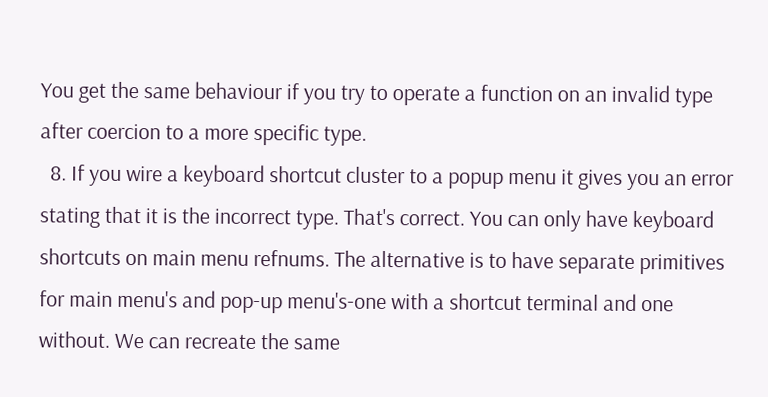You get the same behaviour if you try to operate a function on an invalid type after coercion to a more specific type.
  8. If you wire a keyboard shortcut cluster to a popup menu it gives you an error stating that it is the incorrect type. That's correct. You can only have keyboard shortcuts on main menu refnums. The alternative is to have separate primitives for main menu's and pop-up menu's-one with a shortcut terminal and one without. We can recreate the same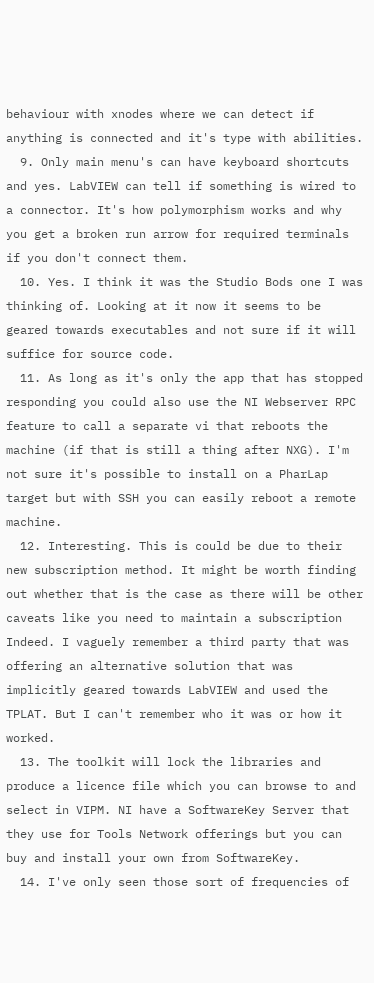behaviour with xnodes where we can detect if anything is connected and it's type with abilities.
  9. Only main menu's can have keyboard shortcuts and yes. LabVIEW can tell if something is wired to a connector. It's how polymorphism works and why you get a broken run arrow for required terminals if you don't connect them.
  10. Yes. I think it was the Studio Bods one I was thinking of. Looking at it now it seems to be geared towards executables and not sure if it will suffice for source code.
  11. As long as it's only the app that has stopped responding you could also use the NI Webserver RPC feature to call a separate vi that reboots the machine (if that is still a thing after NXG). I'm not sure it's possible to install on a PharLap target but with SSH you can easily reboot a remote machine.
  12. Interesting. This is could be due to their new subscription method. It might be worth finding out whether that is the case as there will be other caveats like you need to maintain a subscription Indeed. I vaguely remember a third party that was offering an alternative solution that was implicitly geared towards LabVIEW and used the TPLAT. But I can't remember who it was or how it worked.
  13. The toolkit will lock the libraries and produce a licence file which you can browse to and select in VIPM. NI have a SoftwareKey Server that they use for Tools Network offerings but you can buy and install your own from SoftwareKey.
  14. I've only seen those sort of frequencies of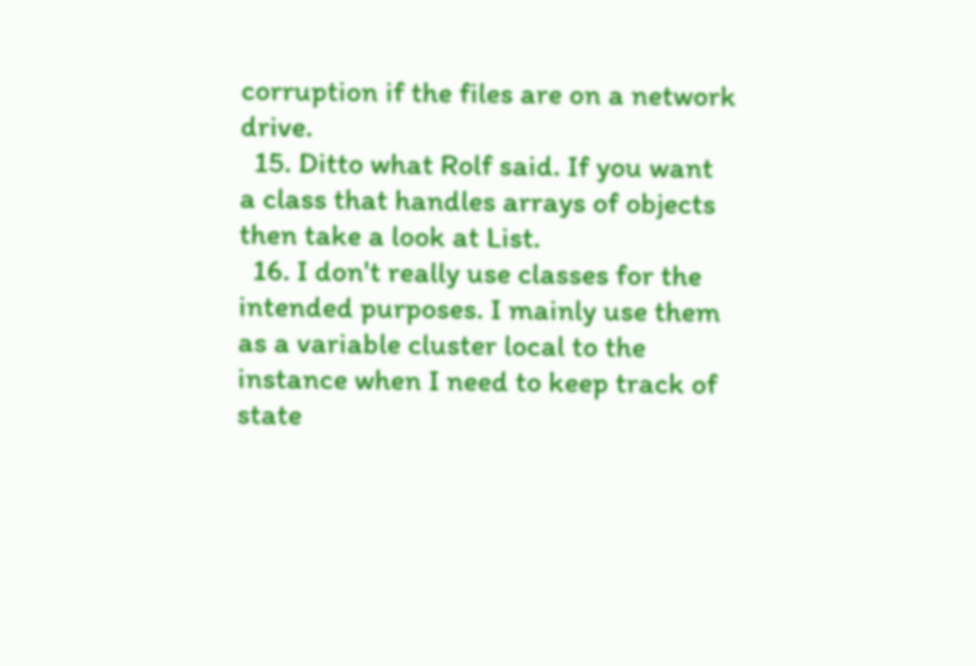corruption if the files are on a network drive.
  15. Ditto what Rolf said. If you want a class that handles arrays of objects then take a look at List.
  16. I don't really use classes for the intended purposes. I mainly use them as a variable cluster local to the instance when I need to keep track of state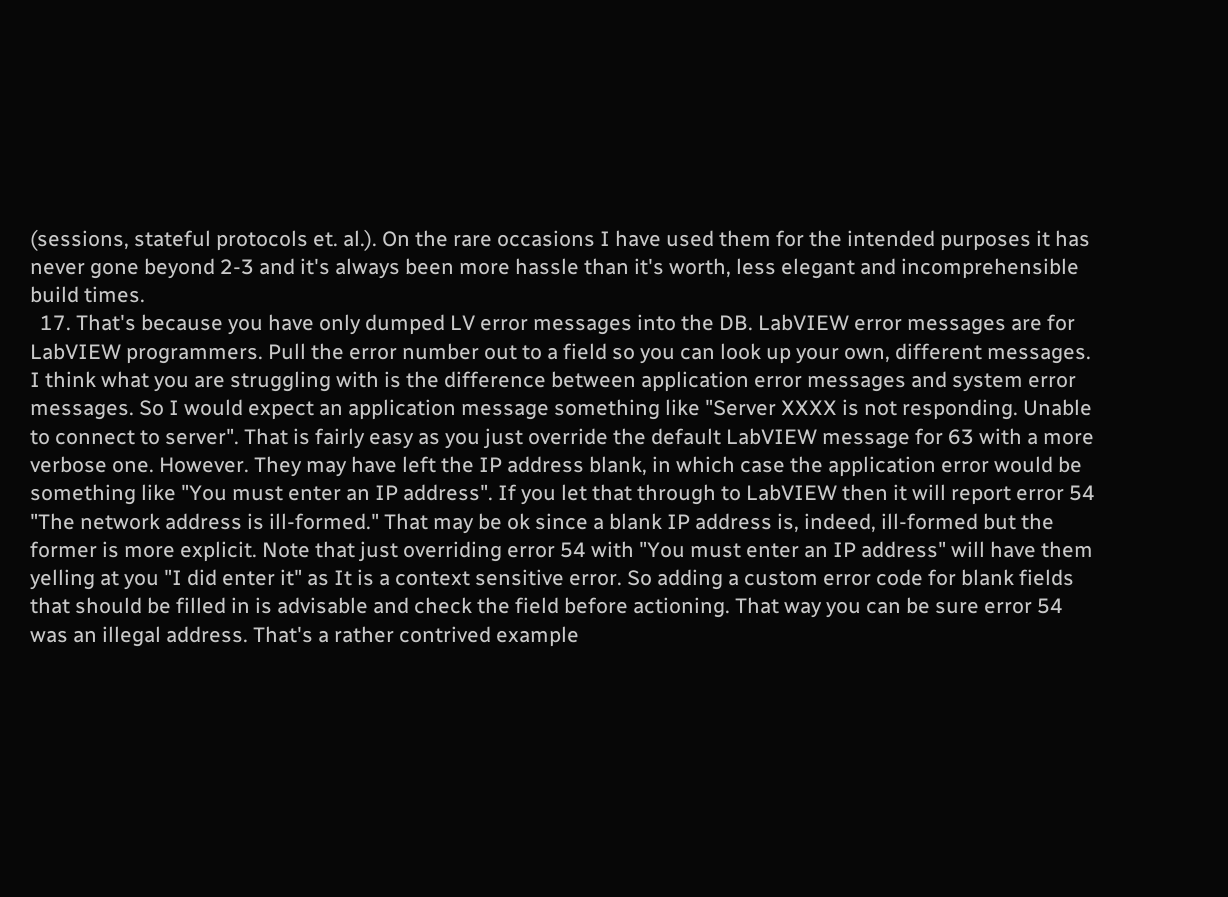(sessions, stateful protocols et. al.). On the rare occasions I have used them for the intended purposes it has never gone beyond 2-3 and it's always been more hassle than it's worth, less elegant and incomprehensible build times.
  17. That's because you have only dumped LV error messages into the DB. LabVIEW error messages are for LabVIEW programmers. Pull the error number out to a field so you can look up your own, different messages. I think what you are struggling with is the difference between application error messages and system error messages. So I would expect an application message something like "Server XXXX is not responding. Unable to connect to server". That is fairly easy as you just override the default LabVIEW message for 63 with a more verbose one. However. They may have left the IP address blank, in which case the application error would be something like "You must enter an IP address". If you let that through to LabVIEW then it will report error 54 "The network address is ill-formed." That may be ok since a blank IP address is, indeed, ill-formed but the former is more explicit. Note that just overriding error 54 with "You must enter an IP address" will have them yelling at you "I did enter it" as It is a context sensitive error. So adding a custom error code for blank fields that should be filled in is advisable and check the field before actioning. That way you can be sure error 54 was an illegal address. That's a rather contrived example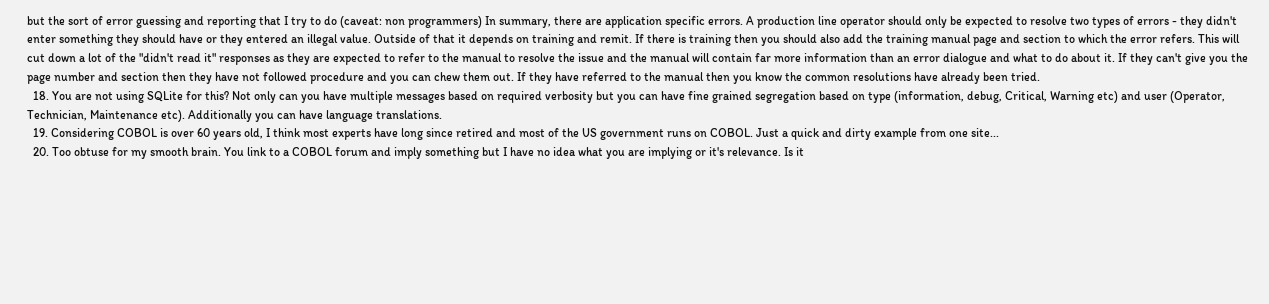but the sort of error guessing and reporting that I try to do (caveat: non programmers) In summary, there are application specific errors. A production line operator should only be expected to resolve two types of errors - they didn't enter something they should have or they entered an illegal value. Outside of that it depends on training and remit. If there is training then you should also add the training manual page and section to which the error refers. This will cut down a lot of the "didn't read it" responses as they are expected to refer to the manual to resolve the issue and the manual will contain far more information than an error dialogue and what to do about it. If they can't give you the page number and section then they have not followed procedure and you can chew them out. If they have referred to the manual then you know the common resolutions have already been tried.
  18. You are not using SQLite for this? Not only can you have multiple messages based on required verbosity but you can have fine grained segregation based on type (information, debug, Critical, Warning etc) and user (Operator, Technician, Maintenance etc). Additionally you can have language translations.
  19. Considering COBOL is over 60 years old, I think most experts have long since retired and most of the US government runs on COBOL. Just a quick and dirty example from one site...
  20. Too obtuse for my smooth brain. You link to a COBOL forum and imply something but I have no idea what you are implying or it's relevance. Is it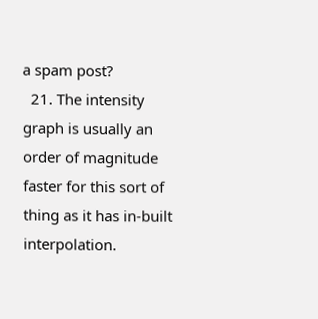a spam post?
  21. The intensity graph is usually an order of magnitude faster for this sort of thing as it has in-built interpolation.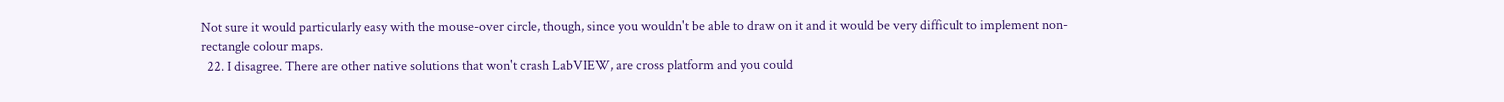Not sure it would particularly easy with the mouse-over circle, though, since you wouldn't be able to draw on it and it would be very difficult to implement non-rectangle colour maps.
  22. I disagree. There are other native solutions that won't crash LabVIEW, are cross platform and you could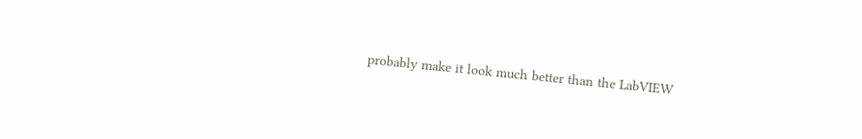probably make it look much better than the LabVIEW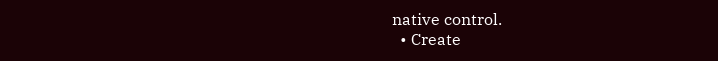native control.
  • Create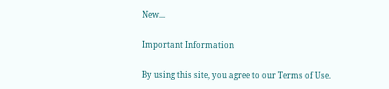New...

Important Information

By using this site, you agree to our Terms of Use.